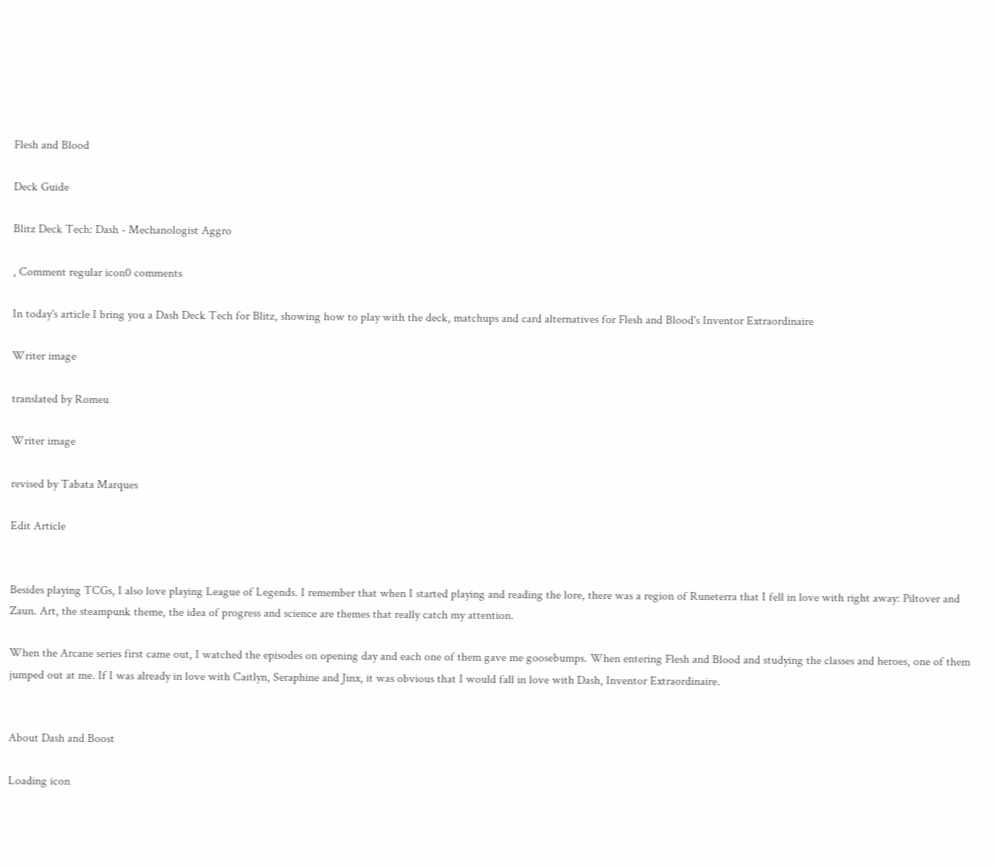Flesh and Blood

Deck Guide

Blitz Deck Tech: Dash - Mechanologist Aggro

, Comment regular icon0 comments

In today's article I bring you a Dash Deck Tech for Blitz, showing how to play with the deck, matchups and card alternatives for Flesh and Blood's Inventor Extraordinaire

Writer image

translated by Romeu

Writer image

revised by Tabata Marques

Edit Article


Besides playing TCGs, I also love playing League of Legends. I remember that when I started playing and reading the lore, there was a region of Runeterra that I fell in love with right away: Piltover and Zaun. Art, the steampunk theme, the idea of progress and science are themes that really catch my attention.

When the Arcane series first came out, I watched the episodes on opening day and each one of them gave me goosebumps. When entering Flesh and Blood and studying the classes and heroes, one of them jumped out at me. If I was already in love with Caitlyn, Seraphine and Jinx, it was obvious that I would fall in love with Dash, Inventor Extraordinaire.


About Dash and Boost

Loading icon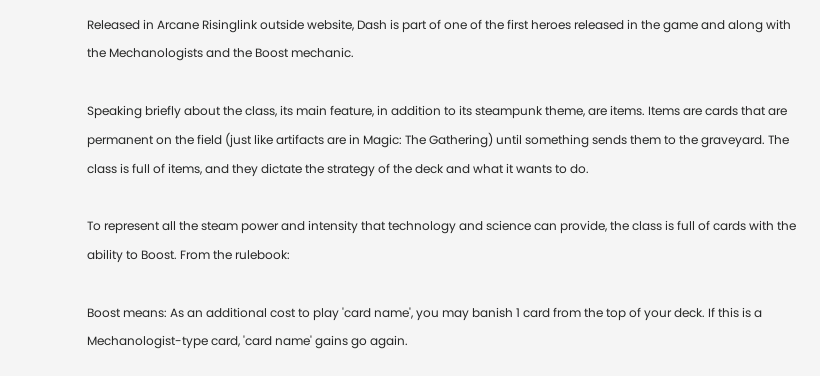Released in Arcane Risinglink outside website, Dash is part of one of the first heroes released in the game and along with the Mechanologists and the Boost mechanic.

Speaking briefly about the class, its main feature, in addition to its steampunk theme, are items. Items are cards that are permanent on the field (just like artifacts are in Magic: The Gathering) until something sends them to the graveyard. The class is full of items, and they dictate the strategy of the deck and what it wants to do.

To represent all the steam power and intensity that technology and science can provide, the class is full of cards with the ability to Boost. From the rulebook:

Boost means: As an additional cost to play 'card name', you may banish 1 card from the top of your deck. If this is a Mechanologist-type card, 'card name' gains go again.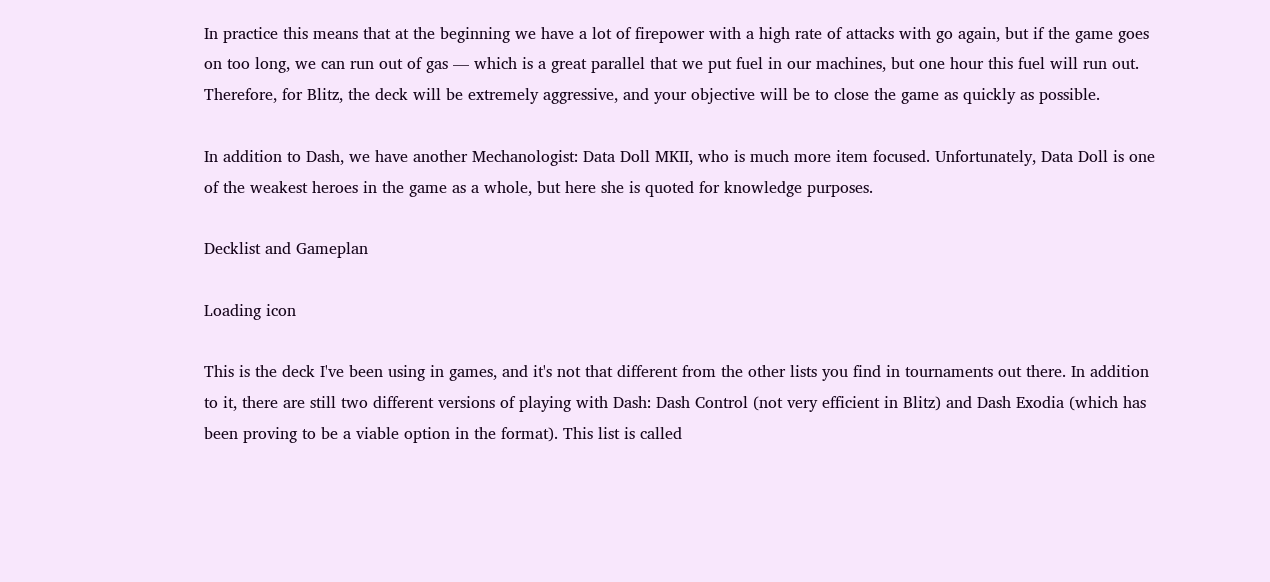In practice this means that at the beginning we have a lot of firepower with a high rate of attacks with go again, but if the game goes on too long, we can run out of gas — which is a great parallel that we put fuel in our machines, but one hour this fuel will run out. Therefore, for Blitz, the deck will be extremely aggressive, and your objective will be to close the game as quickly as possible.

In addition to Dash, we have another Mechanologist: Data Doll MKII, who is much more item focused. Unfortunately, Data Doll is one of the weakest heroes in the game as a whole, but here she is quoted for knowledge purposes.

Decklist and Gameplan

Loading icon

This is the deck I've been using in games, and it's not that different from the other lists you find in tournaments out there. In addition to it, there are still two different versions of playing with Dash: Dash Control (not very efficient in Blitz) and Dash Exodia (which has been proving to be a viable option in the format). This list is called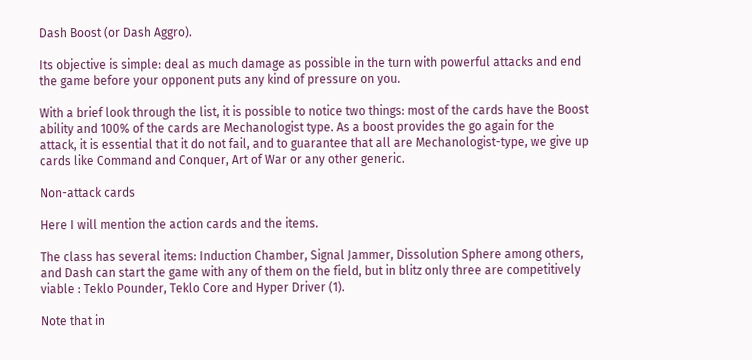Dash Boost (or Dash Aggro).

Its objective is simple: deal as much damage as possible in the turn with powerful attacks and end the game before your opponent puts any kind of pressure on you.

With a brief look through the list, it is possible to notice two things: most of the cards have the Boost ability and 100% of the cards are Mechanologist type. As a boost provides the go again for the attack, it is essential that it do not fail, and to guarantee that all are Mechanologist-type, we give up cards like Command and Conquer, Art of War or any other generic.

Non-attack cards

Here I will mention the action cards and the items.

The class has several items: Induction Chamber, Signal Jammer, Dissolution Sphere among others, and Dash can start the game with any of them on the field, but in blitz only three are competitively viable : Teklo Pounder, Teklo Core and Hyper Driver (1).

Note that in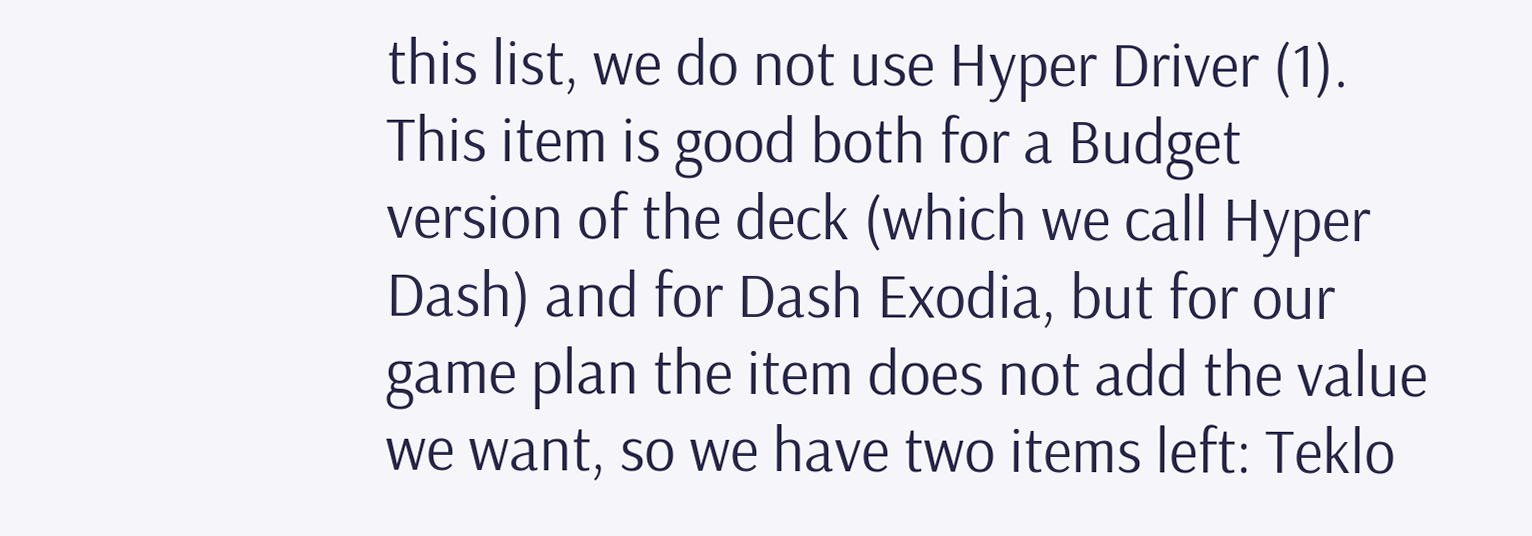this list, we do not use Hyper Driver (1). This item is good both for a Budget version of the deck (which we call Hyper Dash) and for Dash Exodia, but for our game plan the item does not add the value we want, so we have two items left: Teklo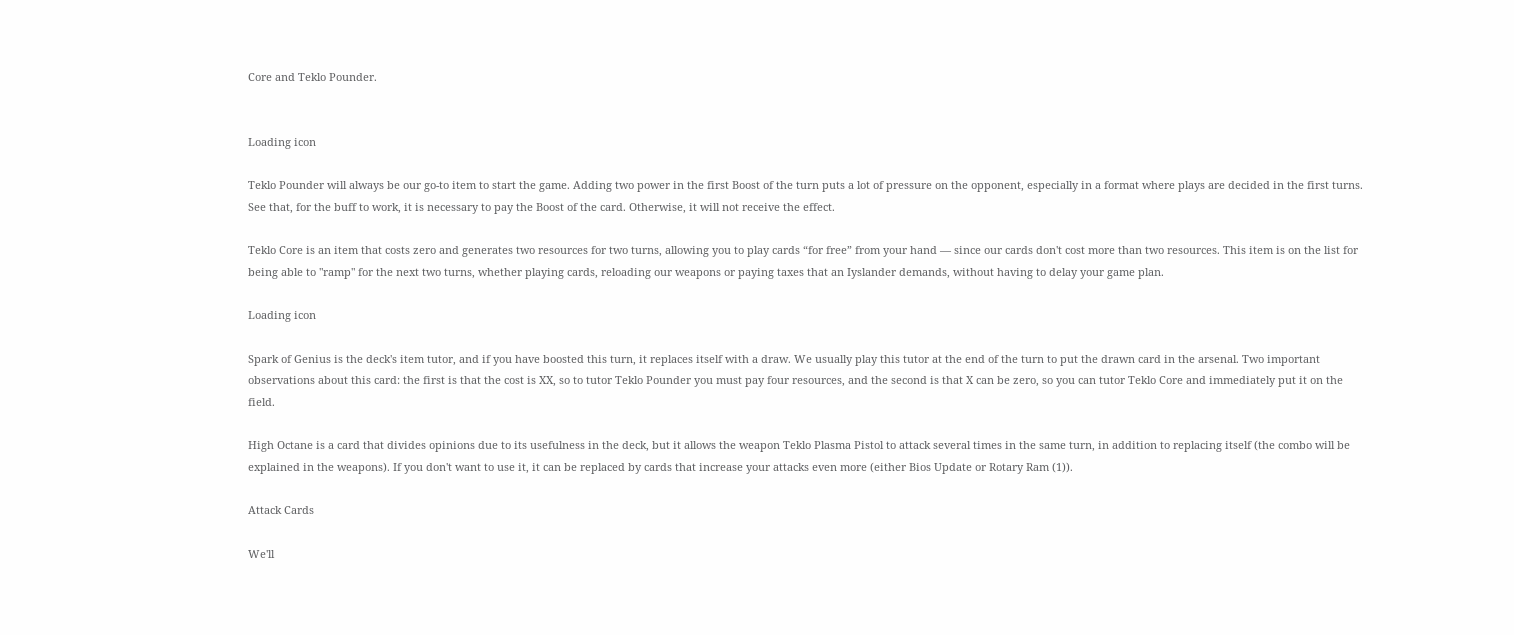Core and Teklo Pounder.


Loading icon

Teklo Pounder will always be our go-to item to start the game. Adding two power in the first Boost of the turn puts a lot of pressure on the opponent, especially in a format where plays are decided in the first turns. See that, for the buff to work, it is necessary to pay the Boost of the card. Otherwise, it will not receive the effect.

Teklo Core is an item that costs zero and generates two resources for two turns, allowing you to play cards “for free” from your hand — since our cards don't cost more than two resources. This item is on the list for being able to "ramp" for the next two turns, whether playing cards, reloading our weapons or paying taxes that an Iyslander demands, without having to delay your game plan.

Loading icon

Spark of Genius is the deck's item tutor, and if you have boosted this turn, it replaces itself with a draw. We usually play this tutor at the end of the turn to put the drawn card in the arsenal. Two important observations about this card: the first is that the cost is XX, so to tutor Teklo Pounder you must pay four resources, and the second is that X can be zero, so you can tutor Teklo Core and immediately put it on the field.

High Octane is a card that divides opinions due to its usefulness in the deck, but it allows the weapon Teklo Plasma Pistol to attack several times in the same turn, in addition to replacing itself (the combo will be explained in the weapons). If you don't want to use it, it can be replaced by cards that increase your attacks even more (either Bios Update or Rotary Ram (1)).

Attack Cards

We'll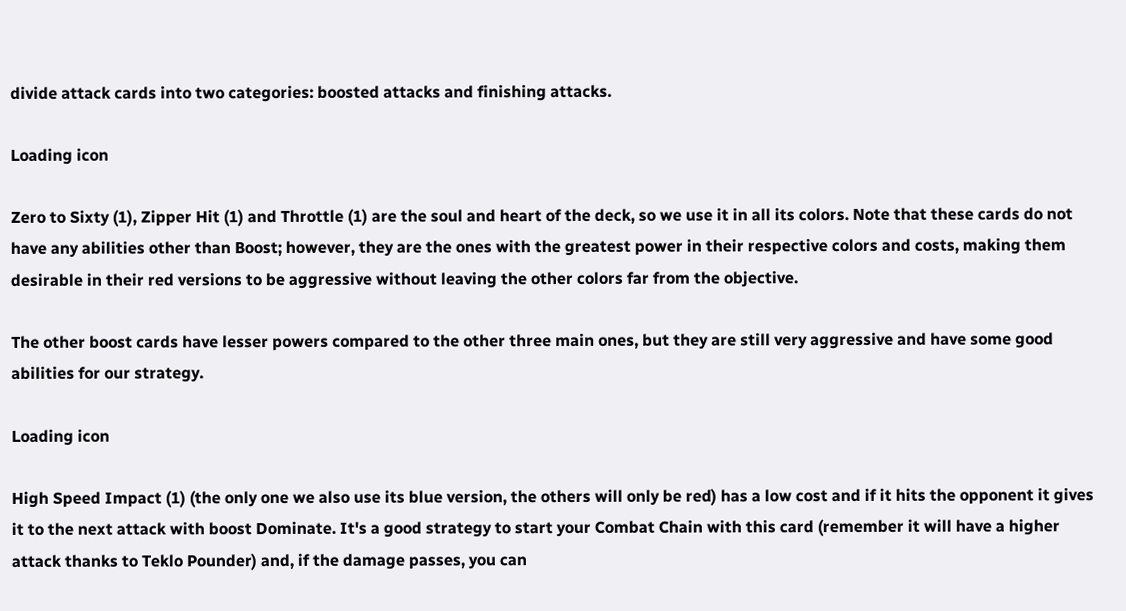divide attack cards into two categories: boosted attacks and finishing attacks.

Loading icon

Zero to Sixty (1), Zipper Hit (1) and Throttle (1) are the soul and heart of the deck, so we use it in all its colors. Note that these cards do not have any abilities other than Boost; however, they are the ones with the greatest power in their respective colors and costs, making them desirable in their red versions to be aggressive without leaving the other colors far from the objective.

The other boost cards have lesser powers compared to the other three main ones, but they are still very aggressive and have some good abilities for our strategy.

Loading icon

High Speed Impact (1) (the only one we also use its blue version, the others will only be red) has a low cost and if it hits the opponent it gives it to the next attack with boost Dominate. It's a good strategy to start your Combat Chain with this card (remember it will have a higher attack thanks to Teklo Pounder) and, if the damage passes, you can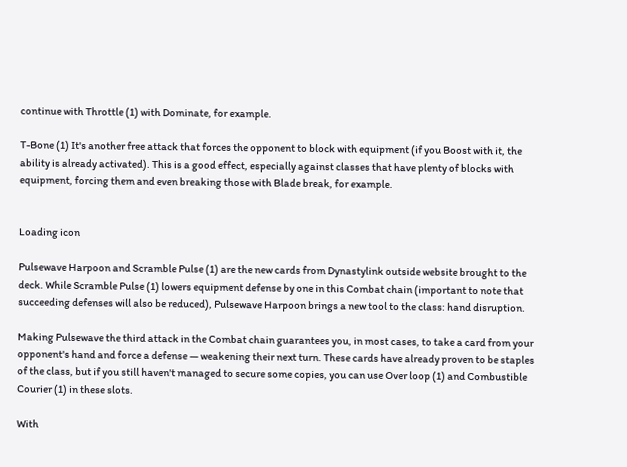continue with Throttle (1) with Dominate, for example.

T-Bone (1) It's another free attack that forces the opponent to block with equipment (if you Boost with it, the ability is already activated). This is a good effect, especially against classes that have plenty of blocks with equipment, forcing them and even breaking those with Blade break, for example.


Loading icon

Pulsewave Harpoon and Scramble Pulse (1) are the new cards from Dynastylink outside website brought to the deck. While Scramble Pulse (1) lowers equipment defense by one in this Combat chain (important to note that succeeding defenses will also be reduced), Pulsewave Harpoon brings a new tool to the class: hand disruption.

Making Pulsewave the third attack in the Combat chain guarantees you, in most cases, to take a card from your opponent's hand and force a defense — weakening their next turn. These cards have already proven to be staples of the class, but if you still haven't managed to secure some copies, you can use Over loop (1) and Combustible Courier (1) in these slots.

With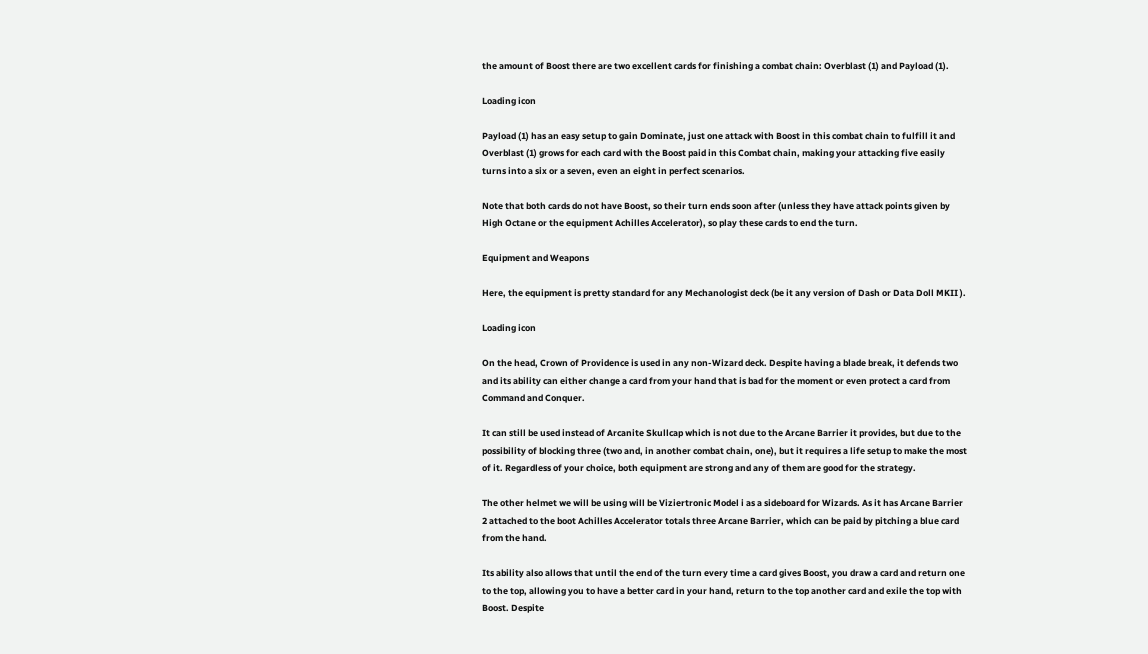the amount of Boost there are two excellent cards for finishing a combat chain: Overblast (1) and Payload (1).

Loading icon

Payload (1) has an easy setup to gain Dominate, just one attack with Boost in this combat chain to fulfill it and Overblast (1) grows for each card with the Boost paid in this Combat chain, making your attacking five easily turns into a six or a seven, even an eight in perfect scenarios.

Note that both cards do not have Boost, so their turn ends soon after (unless they have attack points given by High Octane or the equipment Achilles Accelerator), so play these cards to end the turn.

Equipment and Weapons

Here, the equipment is pretty standard for any Mechanologist deck (be it any version of Dash or Data Doll MKII ).

Loading icon

On the head, Crown of Providence is used in any non-Wizard deck. Despite having a blade break, it defends two and its ability can either change a card from your hand that is bad for the moment or even protect a card from Command and Conquer.

It can still be used instead of Arcanite Skullcap which is not due to the Arcane Barrier it provides, but due to the possibility of blocking three (two and, in another combat chain, one), but it requires a life setup to make the most of it. Regardless of your choice, both equipment are strong and any of them are good for the strategy.

The other helmet we will be using will be Viziertronic Model i as a sideboard for Wizards. As it has Arcane Barrier 2 attached to the boot Achilles Accelerator totals three Arcane Barrier, which can be paid by pitching a blue card from the hand.

Its ability also allows that until the end of the turn every time a card gives Boost, you draw a card and return one to the top, allowing you to have a better card in your hand, return to the top another card and exile the top with Boost. Despite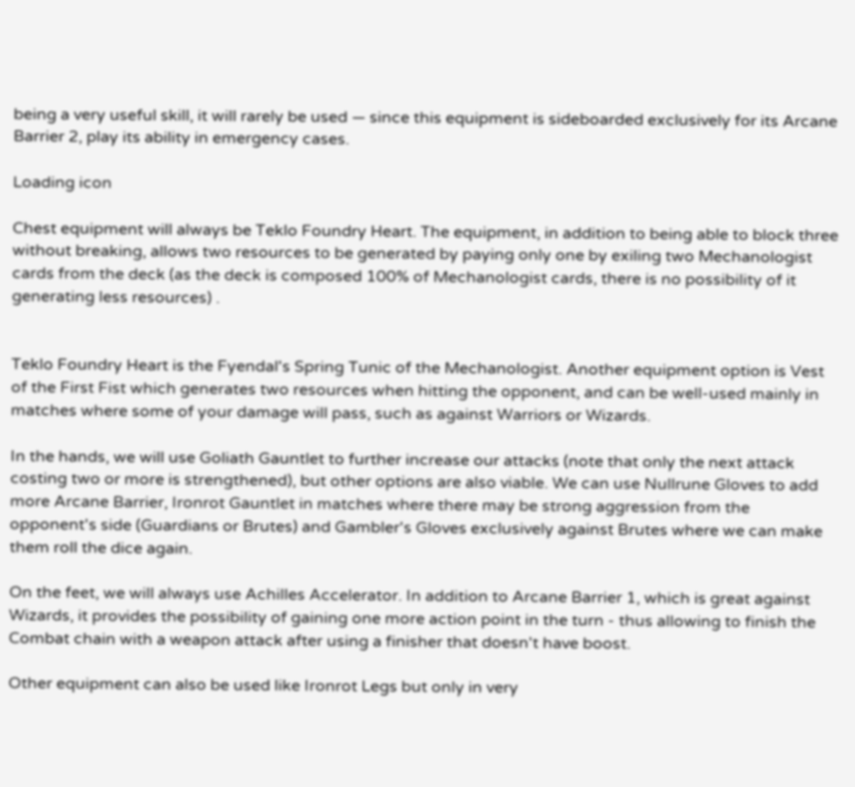being a very useful skill, it will rarely be used — since this equipment is sideboarded exclusively for its Arcane Barrier 2, play its ability in emergency cases.

Loading icon

Chest equipment will always be Teklo Foundry Heart. The equipment, in addition to being able to block three without breaking, allows two resources to be generated by paying only one by exiling two Mechanologist cards from the deck (as the deck is composed 100% of Mechanologist cards, there is no possibility of it generating less resources) .


Teklo Foundry Heart is the Fyendal's Spring Tunic of the Mechanologist. Another equipment option is Vest of the First Fist which generates two resources when hitting the opponent, and can be well-used mainly in matches where some of your damage will pass, such as against Warriors or Wizards.

In the hands, we will use Goliath Gauntlet to further increase our attacks (note that only the next attack costing two or more is strengthened), but other options are also viable. We can use Nullrune Gloves to add more Arcane Barrier, Ironrot Gauntlet in matches where there may be strong aggression from the opponent's side (Guardians or Brutes) and Gambler's Gloves exclusively against Brutes where we can make them roll the dice again.

On the feet, we will always use Achilles Accelerator. In addition to Arcane Barrier 1, which is great against Wizards, it provides the possibility of gaining one more action point in the turn - thus allowing to finish the Combat chain with a weapon attack after using a finisher that doesn't have boost.

Other equipment can also be used like Ironrot Legs but only in very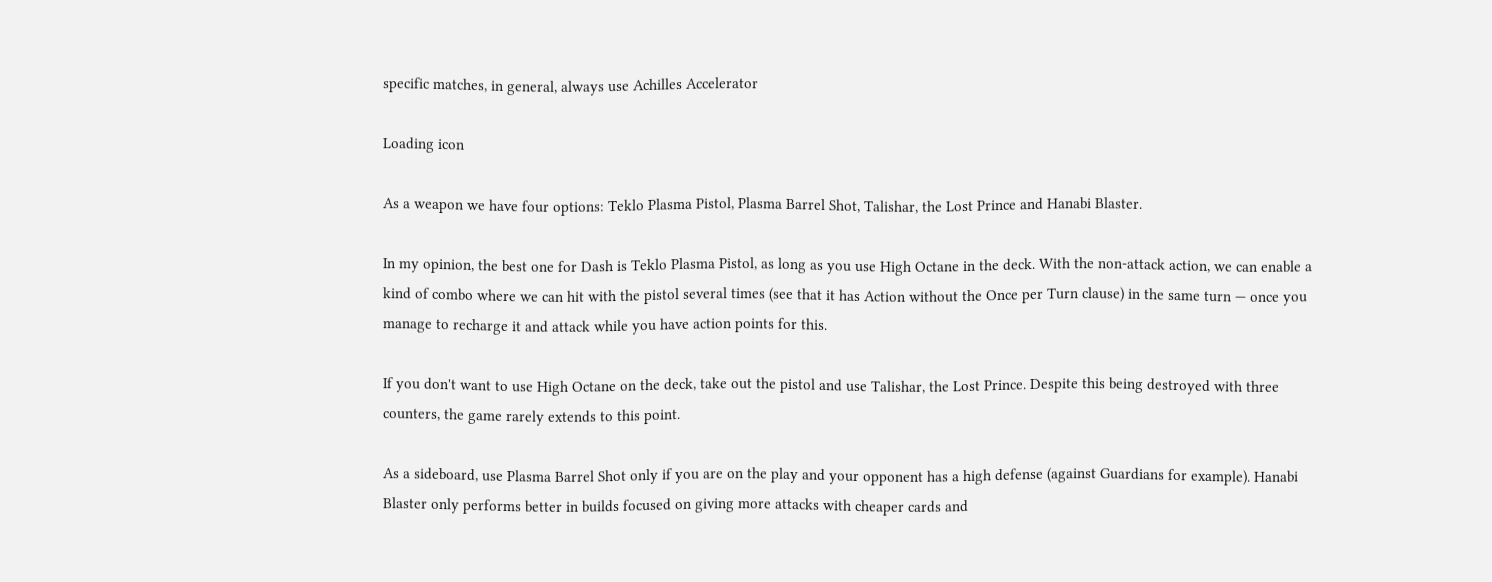specific matches, in general, always use Achilles Accelerator

Loading icon

As a weapon we have four options: Teklo Plasma Pistol, Plasma Barrel Shot, Talishar, the Lost Prince and Hanabi Blaster.

In my opinion, the best one for Dash is Teklo Plasma Pistol, as long as you use High Octane in the deck. With the non-attack action, we can enable a kind of combo where we can hit with the pistol several times (see that it has Action without the Once per Turn clause) in the same turn — once you manage to recharge it and attack while you have action points for this.

If you don't want to use High Octane on the deck, take out the pistol and use Talishar, the Lost Prince. Despite this being destroyed with three counters, the game rarely extends to this point.

As a sideboard, use Plasma Barrel Shot only if you are on the play and your opponent has a high defense (against Guardians for example). Hanabi Blaster only performs better in builds focused on giving more attacks with cheaper cards and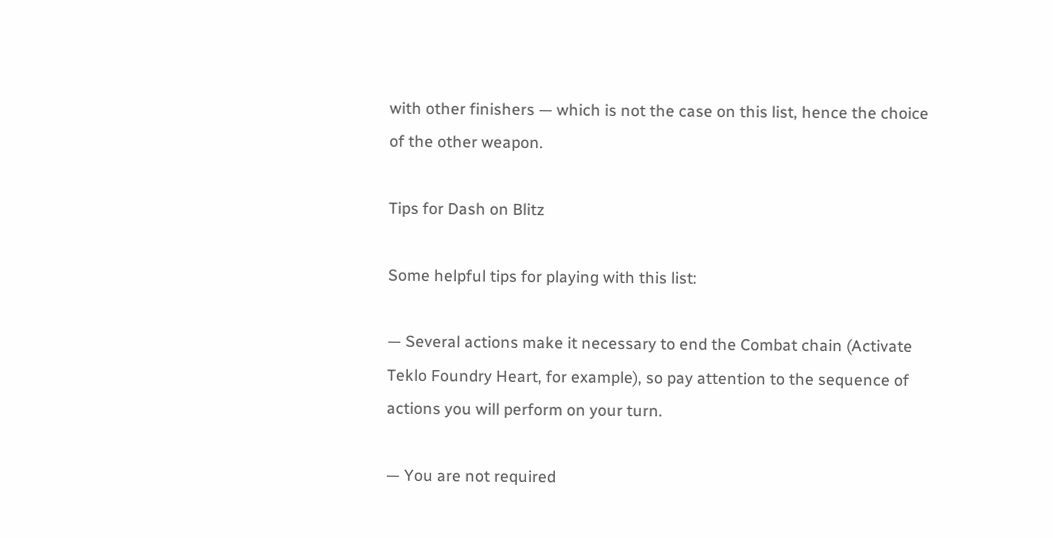with other finishers — which is not the case on this list, hence the choice of the other weapon.

Tips for Dash on Blitz

Some helpful tips for playing with this list:

— Several actions make it necessary to end the Combat chain (Activate Teklo Foundry Heart, for example), so pay attention to the sequence of actions you will perform on your turn.

— You are not required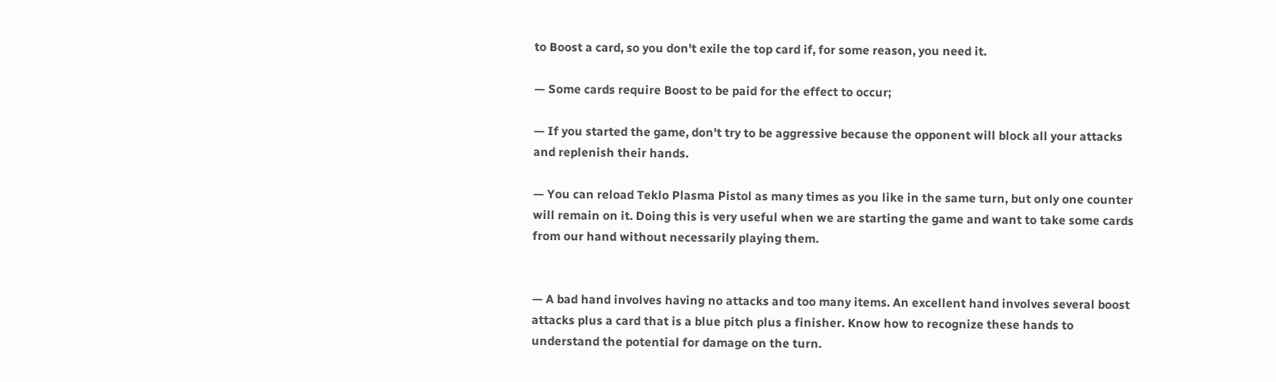to Boost a card, so you don't exile the top card if, for some reason, you need it.

— Some cards require Boost to be paid for the effect to occur;

— If you started the game, don't try to be aggressive because the opponent will block all your attacks and replenish their hands.

— You can reload Teklo Plasma Pistol as many times as you like in the same turn, but only one counter will remain on it. Doing this is very useful when we are starting the game and want to take some cards from our hand without necessarily playing them.


— A bad hand involves having no attacks and too many items. An excellent hand involves several boost attacks plus a card that is a blue pitch plus a finisher. Know how to recognize these hands to understand the potential for damage on the turn.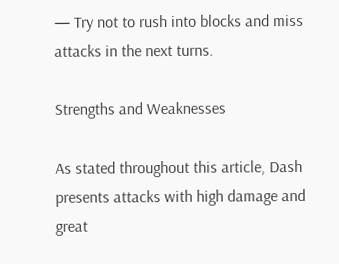— Try not to rush into blocks and miss attacks in the next turns.

Strengths and Weaknesses

As stated throughout this article, Dash presents attacks with high damage and great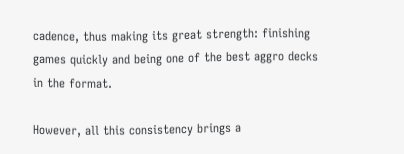cadence, thus making its great strength: finishing games quickly and being one of the best aggro decks in the format.

However, all this consistency brings a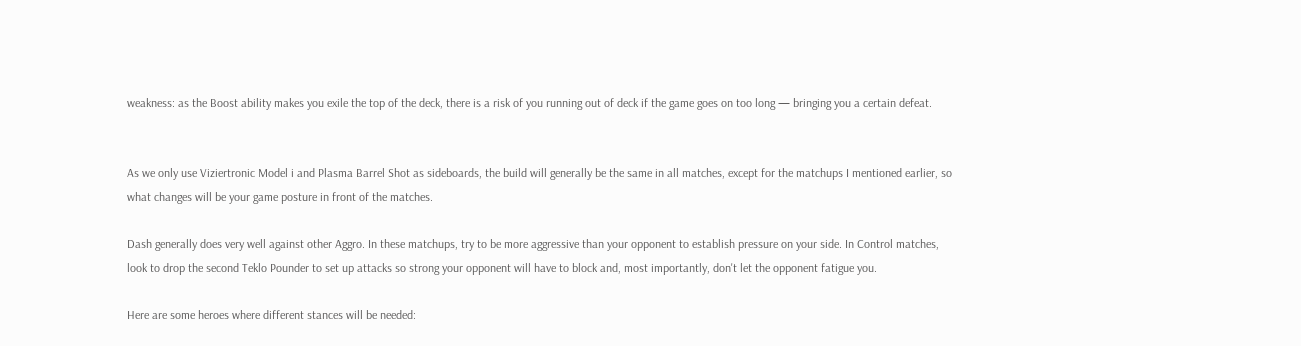weakness: as the Boost ability makes you exile the top of the deck, there is a risk of you running out of deck if the game goes on too long — bringing you a certain defeat.


As we only use Viziertronic Model i and Plasma Barrel Shot as sideboards, the build will generally be the same in all matches, except for the matchups I mentioned earlier, so what changes will be your game posture in front of the matches.

Dash generally does very well against other Aggro. In these matchups, try to be more aggressive than your opponent to establish pressure on your side. In Control matches, look to drop the second Teklo Pounder to set up attacks so strong your opponent will have to block and, most importantly, don't let the opponent fatigue you.

Here are some heroes where different stances will be needed: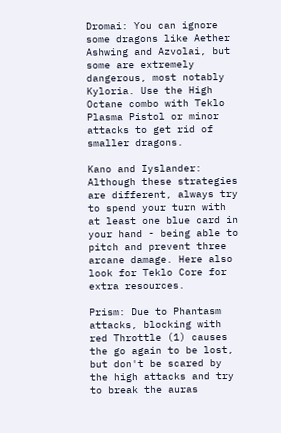Dromai: You can ignore some dragons like Aether Ashwing and Azvolai, but some are extremely dangerous, most notably Kyloria. Use the High Octane combo with Teklo Plasma Pistol or minor attacks to get rid of smaller dragons.

Kano and Iyslander: Although these strategies are different, always try to spend your turn with at least one blue card in your hand - being able to pitch and prevent three arcane damage. Here also look for Teklo Core for extra resources.

Prism: Due to Phantasm attacks, blocking with red Throttle (1) causes the go again to be lost, but don't be scared by the high attacks and try to break the auras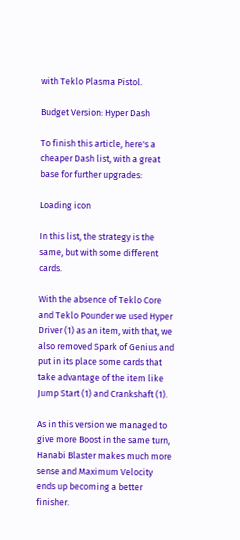with Teklo Plasma Pistol.

Budget Version: Hyper Dash

To finish this article, here's a cheaper Dash list, with a great base for further upgrades:

Loading icon

In this list, the strategy is the same, but with some different cards.

With the absence of Teklo Core and Teklo Pounder we used Hyper Driver (1) as an item, with that, we also removed Spark of Genius and put in its place some cards that take advantage of the item like Jump Start (1) and Crankshaft (1).

As in this version we managed to give more Boost in the same turn, Hanabi Blaster makes much more sense and Maximum Velocity ends up becoming a better finisher.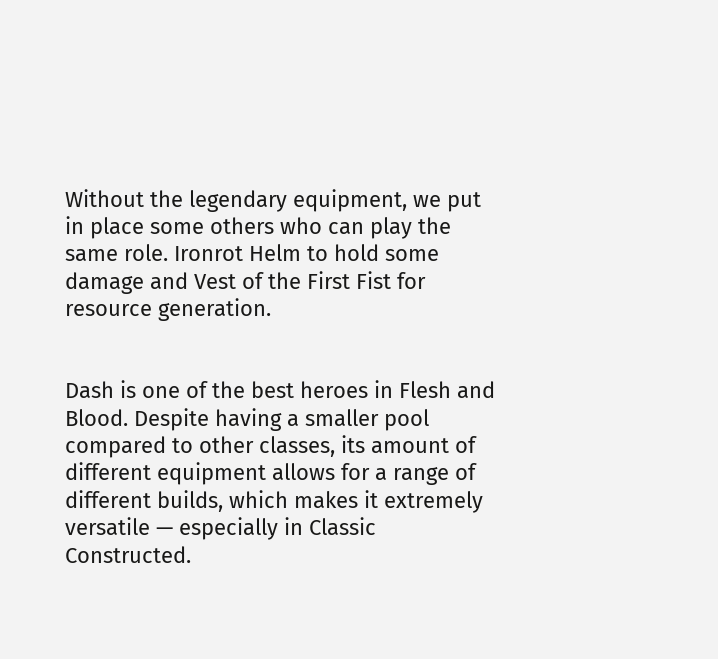Without the legendary equipment, we put in place some others who can play the same role. Ironrot Helm to hold some damage and Vest of the First Fist for resource generation.


Dash is one of the best heroes in Flesh and Blood. Despite having a smaller pool compared to other classes, its amount of different equipment allows for a range of different builds, which makes it extremely versatile — especially in Classic Constructed.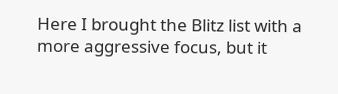Here I brought the Blitz list with a more aggressive focus, but it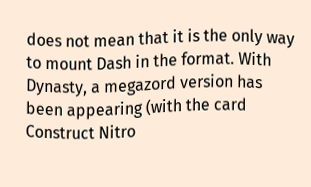does not mean that it is the only way to mount Dash in the format. With Dynasty, a megazord version has been appearing (with the card Construct Nitro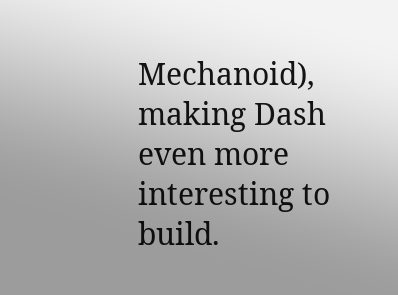Mechanoid), making Dash even more interesting to build.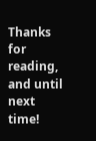Thanks for reading, and until next time!